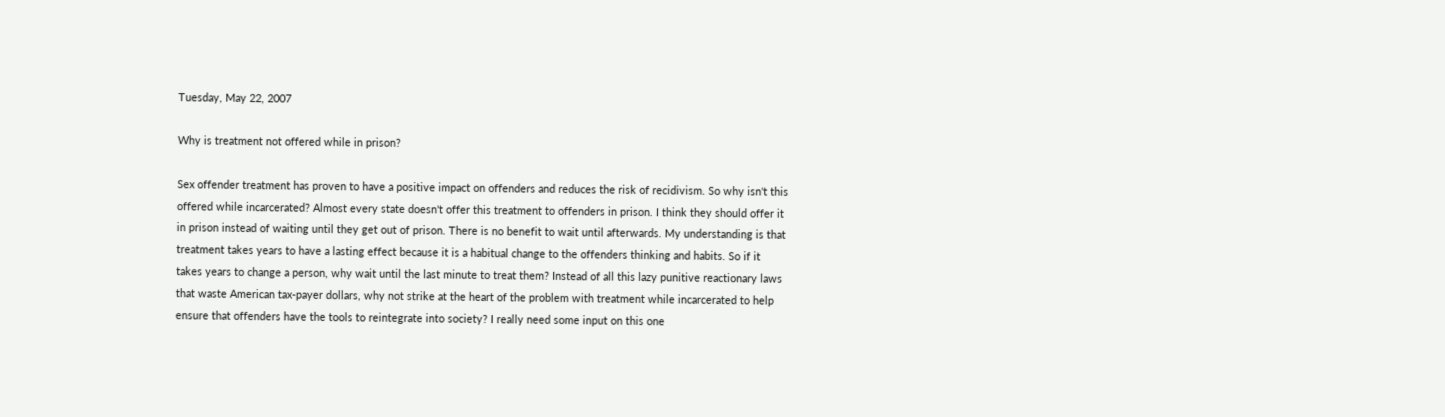Tuesday, May 22, 2007

Why is treatment not offered while in prison?

Sex offender treatment has proven to have a positive impact on offenders and reduces the risk of recidivism. So why isn't this offered while incarcerated? Almost every state doesn't offer this treatment to offenders in prison. I think they should offer it in prison instead of waiting until they get out of prison. There is no benefit to wait until afterwards. My understanding is that treatment takes years to have a lasting effect because it is a habitual change to the offenders thinking and habits. So if it takes years to change a person, why wait until the last minute to treat them? Instead of all this lazy punitive reactionary laws that waste American tax-payer dollars, why not strike at the heart of the problem with treatment while incarcerated to help ensure that offenders have the tools to reintegrate into society? I really need some input on this one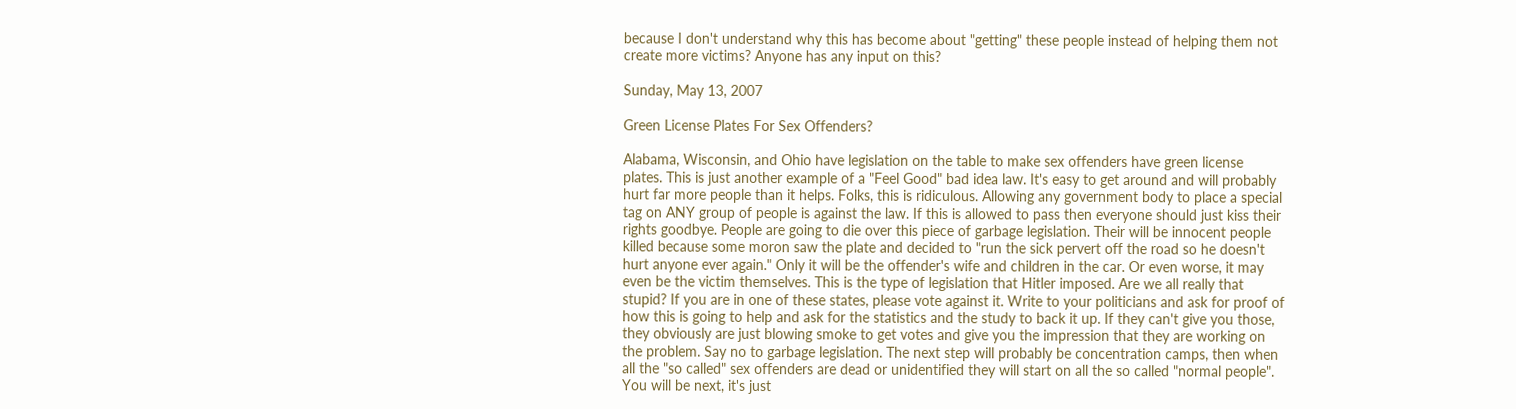because I don't understand why this has become about "getting" these people instead of helping them not create more victims? Anyone has any input on this?

Sunday, May 13, 2007

Green License Plates For Sex Offenders?

Alabama, Wisconsin, and Ohio have legislation on the table to make sex offenders have green license plates. This is just another example of a "Feel Good" bad idea law. It's easy to get around and will probably hurt far more people than it helps. Folks, this is ridiculous. Allowing any government body to place a special tag on ANY group of people is against the law. If this is allowed to pass then everyone should just kiss their rights goodbye. People are going to die over this piece of garbage legislation. Their will be innocent people killed because some moron saw the plate and decided to "run the sick pervert off the road so he doesn't hurt anyone ever again." Only it will be the offender's wife and children in the car. Or even worse, it may even be the victim themselves. This is the type of legislation that Hitler imposed. Are we all really that stupid? If you are in one of these states, please vote against it. Write to your politicians and ask for proof of how this is going to help and ask for the statistics and the study to back it up. If they can't give you those, they obviously are just blowing smoke to get votes and give you the impression that they are working on the problem. Say no to garbage legislation. The next step will probably be concentration camps, then when all the "so called" sex offenders are dead or unidentified they will start on all the so called "normal people". You will be next, it's just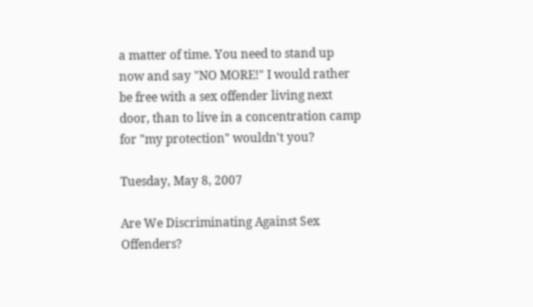a matter of time. You need to stand up now and say "NO MORE!" I would rather be free with a sex offender living next door, than to live in a concentration camp for "my protection" wouldn't you?

Tuesday, May 8, 2007

Are We Discriminating Against Sex Offenders?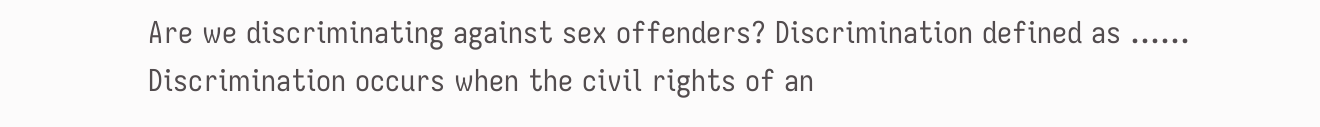Are we discriminating against sex offenders? Discrimination defined as ......
Discrimination occurs when the civil rights of an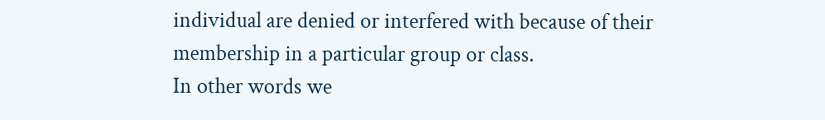individual are denied or interfered with because of their membership in a particular group or class.
In other words we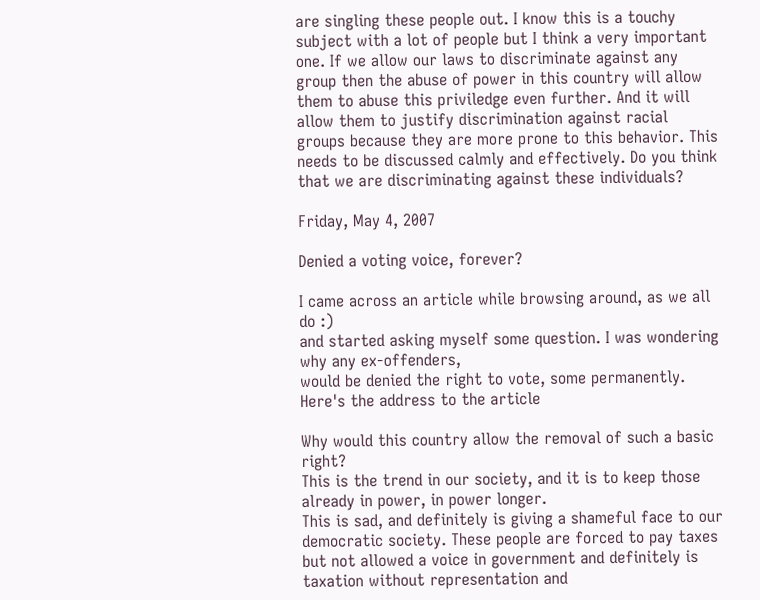are singling these people out. I know this is a touchy subject with a lot of people but I think a very important one. If we allow our laws to discriminate against any group then the abuse of power in this country will allow them to abuse this priviledge even further. And it will allow them to justify discrimination against racial groups because they are more prone to this behavior. This needs to be discussed calmly and effectively. Do you think that we are discriminating against these individuals?

Friday, May 4, 2007

Denied a voting voice, forever?

I came across an article while browsing around, as we all do :)
and started asking myself some question. I was wondering why any ex-offenders,
would be denied the right to vote, some permanently. Here's the address to the article

Why would this country allow the removal of such a basic right?
This is the trend in our society, and it is to keep those already in power, in power longer.
This is sad, and definitely is giving a shameful face to our democratic society. These people are forced to pay taxes but not allowed a voice in government and definitely is taxation without representation and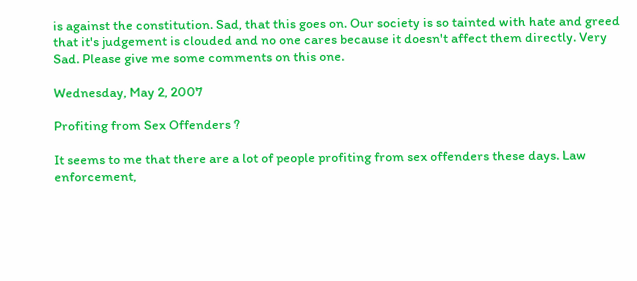is against the constitution. Sad, that this goes on. Our society is so tainted with hate and greed that it's judgement is clouded and no one cares because it doesn't affect them directly. Very Sad. Please give me some comments on this one.

Wednesday, May 2, 2007

Profiting from Sex Offenders ?

It seems to me that there are a lot of people profiting from sex offenders these days. Law enforcement,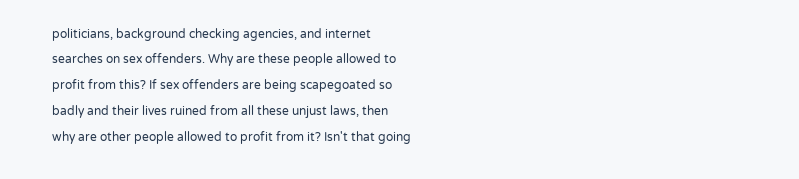politicians, background checking agencies, and internet searches on sex offenders. Why are these people allowed to profit from this? If sex offenders are being scapegoated so badly and their lives ruined from all these unjust laws, then why are other people allowed to profit from it? Isn't that going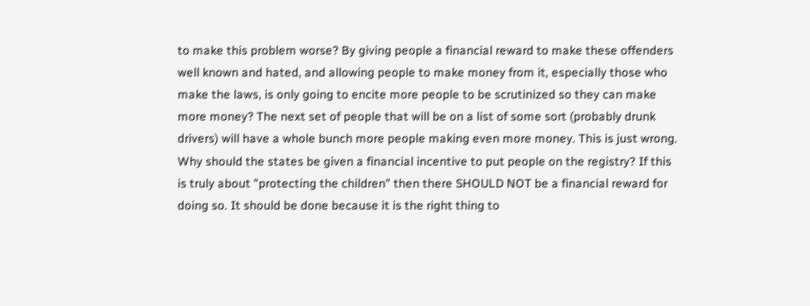to make this problem worse? By giving people a financial reward to make these offenders well known and hated, and allowing people to make money from it, especially those who make the laws, is only going to encite more people to be scrutinized so they can make more money? The next set of people that will be on a list of some sort (probably drunk drivers) will have a whole bunch more people making even more money. This is just wrong. Why should the states be given a financial incentive to put people on the registry? If this is truly about "protecting the children" then there SHOULD NOT be a financial reward for doing so. It should be done because it is the right thing to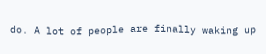do. A lot of people are finally waking up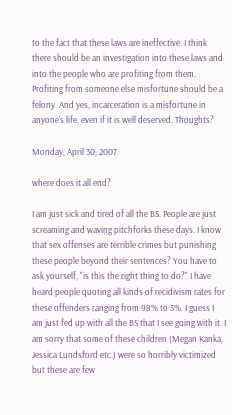to the fact that these laws are ineffective. I think there should be an investigation into these laws and into the people who are profiting from them. Profiting from someone else misfortune should be a felony. And yes, incarceration is a misfortune in anyone's life, even if it is well deserved. Thoughts?

Monday, April 30, 2007

where does it all end?

I am just sick and tired of all the BS. People are just screaming and waving pitchforks these days. I know that sex offenses are terrible crimes but punishing these people beyond their sentences? You have to ask yourself, "is this the right thing to do?" I have heard people quoting all kinds of recidivism rates for these offenders ranging from 98% to 5%. I guess I am just fed up with all the BS that I see going with it. I am sorry that some of these children (Megan Kanka, Jessica Lundsford etc.) were so horribly victimized but these are few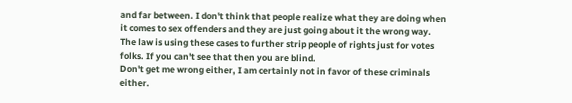and far between. I don't think that people realize what they are doing when it comes to sex offenders and they are just going about it the wrong way. The law is using these cases to further strip people of rights just for votes folks. If you can't see that then you are blind.
Don't get me wrong either, I am certainly not in favor of these criminals either.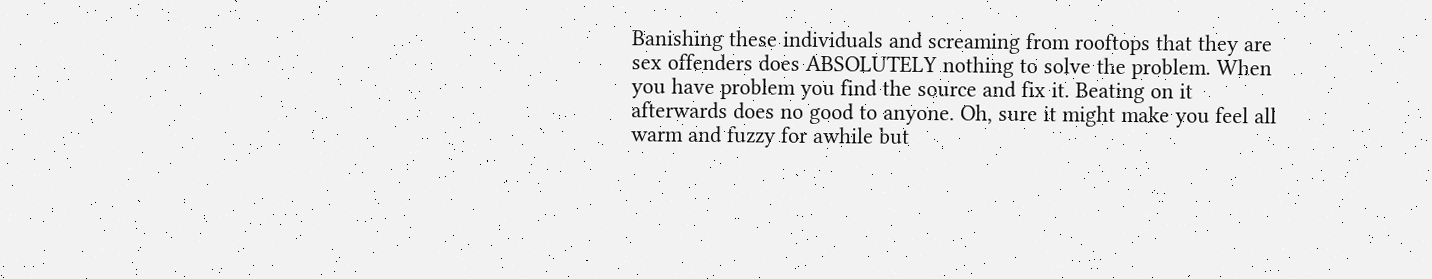Banishing these individuals and screaming from rooftops that they are sex offenders does ABSOLUTELY nothing to solve the problem. When you have problem you find the source and fix it. Beating on it afterwards does no good to anyone. Oh, sure it might make you feel all warm and fuzzy for awhile but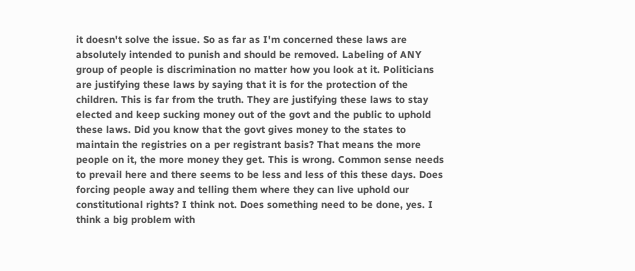it doesn't solve the issue. So as far as I'm concerned these laws are absolutely intended to punish and should be removed. Labeling of ANY group of people is discrimination no matter how you look at it. Politicians are justifying these laws by saying that it is for the protection of the children. This is far from the truth. They are justifying these laws to stay elected and keep sucking money out of the govt and the public to uphold these laws. Did you know that the govt gives money to the states to maintain the registries on a per registrant basis? That means the more people on it, the more money they get. This is wrong. Common sense needs to prevail here and there seems to be less and less of this these days. Does forcing people away and telling them where they can live uphold our constitutional rights? I think not. Does something need to be done, yes. I think a big problem with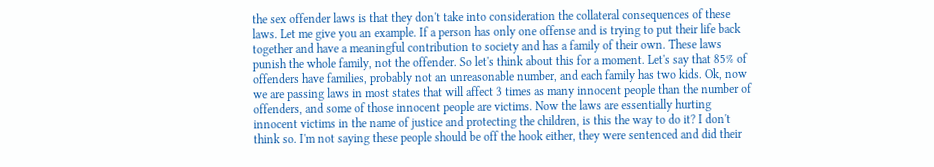the sex offender laws is that they don't take into consideration the collateral consequences of these laws. Let me give you an example. If a person has only one offense and is trying to put their life back together and have a meaningful contribution to society and has a family of their own. These laws punish the whole family, not the offender. So let's think about this for a moment. Let's say that 85% of offenders have families, probably not an unreasonable number, and each family has two kids. Ok, now we are passing laws in most states that will affect 3 times as many innocent people than the number of offenders, and some of those innocent people are victims. Now the laws are essentially hurting innocent victims in the name of justice and protecting the children, is this the way to do it? I don't think so. I'm not saying these people should be off the hook either, they were sentenced and did their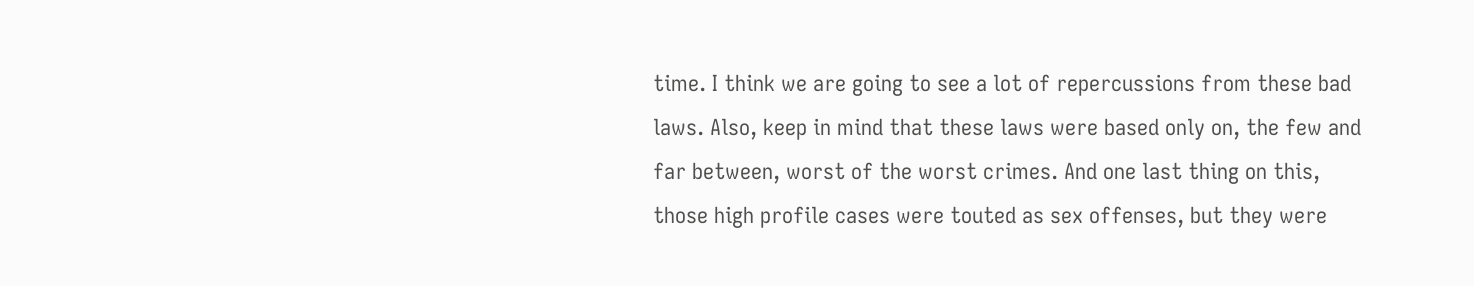time. I think we are going to see a lot of repercussions from these bad laws. Also, keep in mind that these laws were based only on, the few and far between, worst of the worst crimes. And one last thing on this, those high profile cases were touted as sex offenses, but they were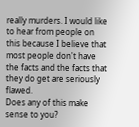really murders. I would like to hear from people on this because I believe that most people don't have the facts and the facts that they do get are seriously flawed.
Does any of this make sense to you?